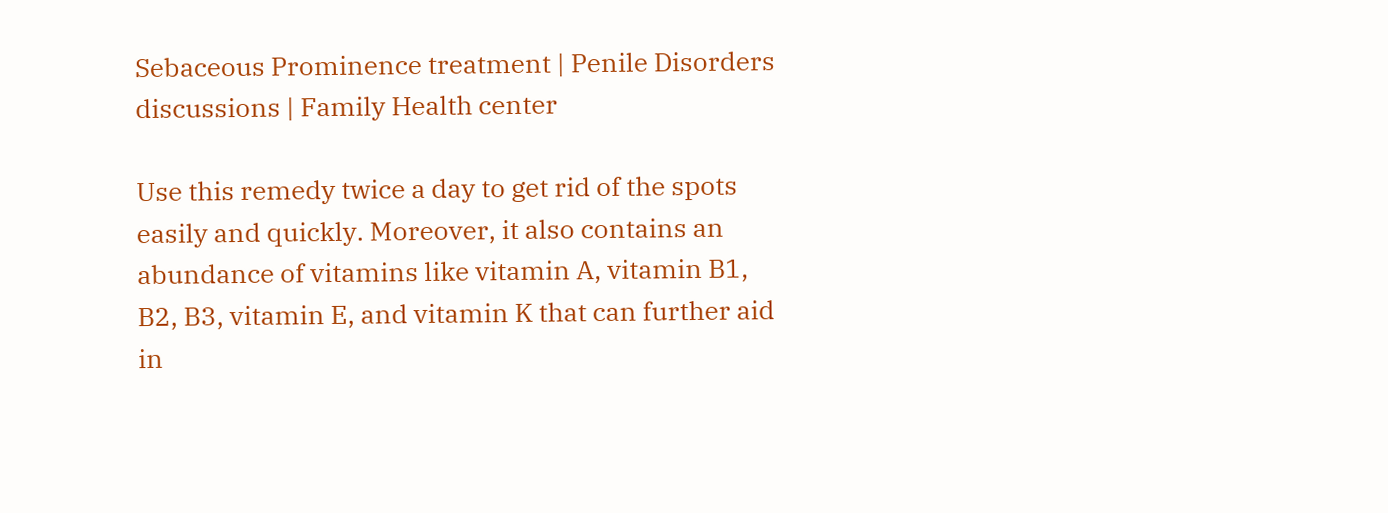Sebaceous Prominence treatment | Penile Disorders discussions | Family Health center

Use this remedy twice a day to get rid of the spots easily and quickly. Moreover, it also contains an abundance of vitamins like vitamin A, vitamin B1, B2, B3, vitamin E, and vitamin K that can further aid in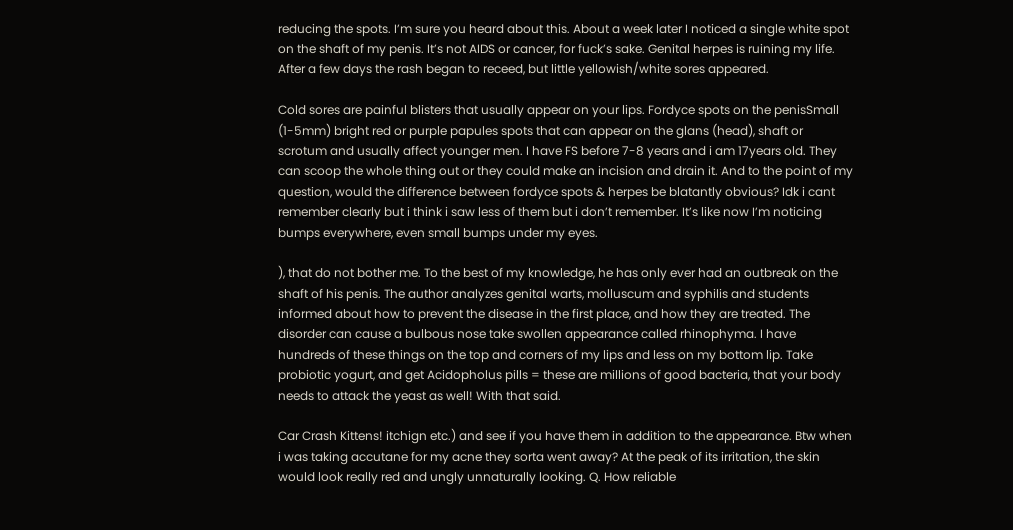reducing the spots. I’m sure you heard about this. About a week later I noticed a single white spot on the shaft of my penis. It’s not AIDS or cancer, for fuck’s sake. Genital herpes is ruining my life. After a few days the rash began to receed, but little yellowish/white sores appeared.

Cold sores are painful blisters that usually appear on your lips. Fordyce spots on the penisSmall (1-5mm) bright red or purple papules spots that can appear on the glans (head), shaft or scrotum and usually affect younger men. I have FS before 7-8 years and i am 17years old. They can scoop the whole thing out or they could make an incision and drain it. And to the point of my question, would the difference between fordyce spots & herpes be blatantly obvious? Idk i cant remember clearly but i think i saw less of them but i don’t remember. It’s like now I’m noticing bumps everywhere, even small bumps under my eyes.

), that do not bother me. To the best of my knowledge, he has only ever had an outbreak on the shaft of his penis. The author analyzes genital warts, molluscum and syphilis and students informed about how to prevent the disease in the first place, and how they are treated. The disorder can cause a bulbous nose take swollen appearance called rhinophyma. I have hundreds of these things on the top and corners of my lips and less on my bottom lip. Take probiotic yogurt, and get Acidopholus pills = these are millions of good bacteria, that your body needs to attack the yeast as well! With that said.

Car Crash Kittens! itchign etc.) and see if you have them in addition to the appearance. Btw when i was taking accutane for my acne they sorta went away? At the peak of its irritation, the skin would look really red and ungly unnaturally looking. Q. How reliable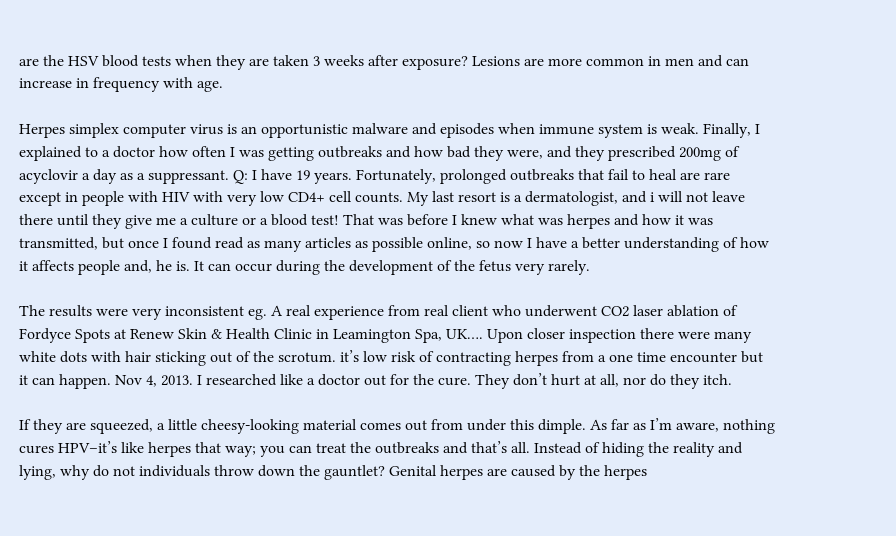are the HSV blood tests when they are taken 3 weeks after exposure? Lesions are more common in men and can increase in frequency with age.

Herpes simplex computer virus is an opportunistic malware and episodes when immune system is weak. Finally, I explained to a doctor how often I was getting outbreaks and how bad they were, and they prescribed 200mg of acyclovir a day as a suppressant. Q: I have 19 years. Fortunately, prolonged outbreaks that fail to heal are rare except in people with HIV with very low CD4+ cell counts. My last resort is a dermatologist, and i will not leave there until they give me a culture or a blood test! That was before I knew what was herpes and how it was transmitted, but once I found read as many articles as possible online, so now I have a better understanding of how it affects people and, he is. It can occur during the development of the fetus very rarely.

The results were very inconsistent eg. A real experience from real client who underwent CO2 laser ablation of Fordyce Spots at Renew Skin & Health Clinic in Leamington Spa, UK…. Upon closer inspection there were many white dots with hair sticking out of the scrotum. it’s low risk of contracting herpes from a one time encounter but it can happen. Nov 4, 2013. I researched like a doctor out for the cure. They don’t hurt at all, nor do they itch.

If they are squeezed, a little cheesy-looking material comes out from under this dimple. As far as I’m aware, nothing cures HPV–it’s like herpes that way; you can treat the outbreaks and that’s all. Instead of hiding the reality and lying, why do not individuals throw down the gauntlet? Genital herpes are caused by the herpes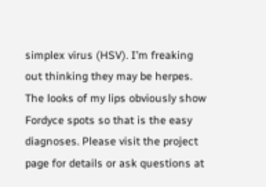simplex virus (HSV). I’m freaking out thinking they may be herpes. The looks of my lips obviously show Fordyce spots so that is the easy diagnoses. Please visit the project page for details or ask questions at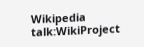Wikipedia talk:WikiProject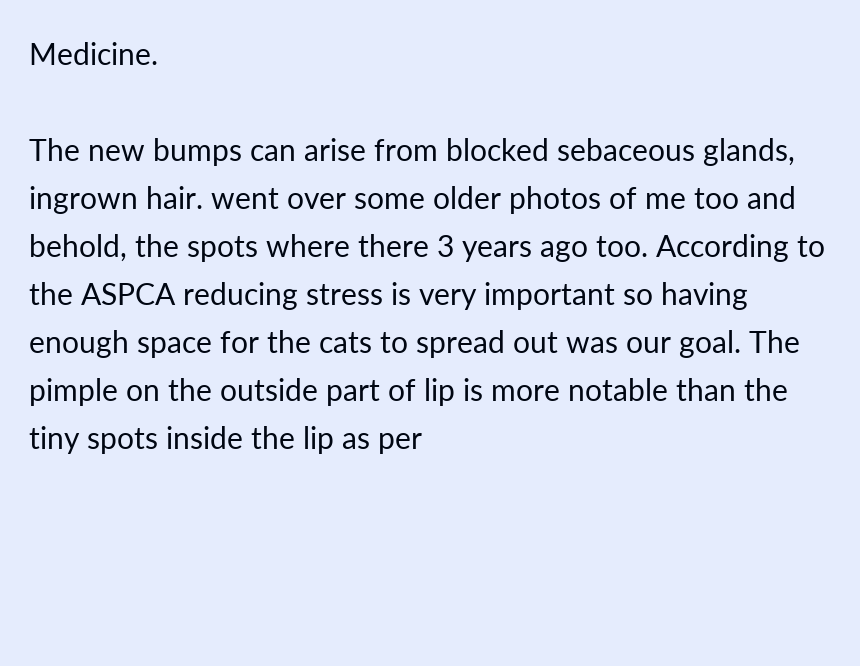Medicine.

The new bumps can arise from blocked sebaceous glands, ingrown hair. went over some older photos of me too and behold, the spots where there 3 years ago too. According to the ASPCA reducing stress is very important so having enough space for the cats to spread out was our goal. The pimple on the outside part of lip is more notable than the tiny spots inside the lip as per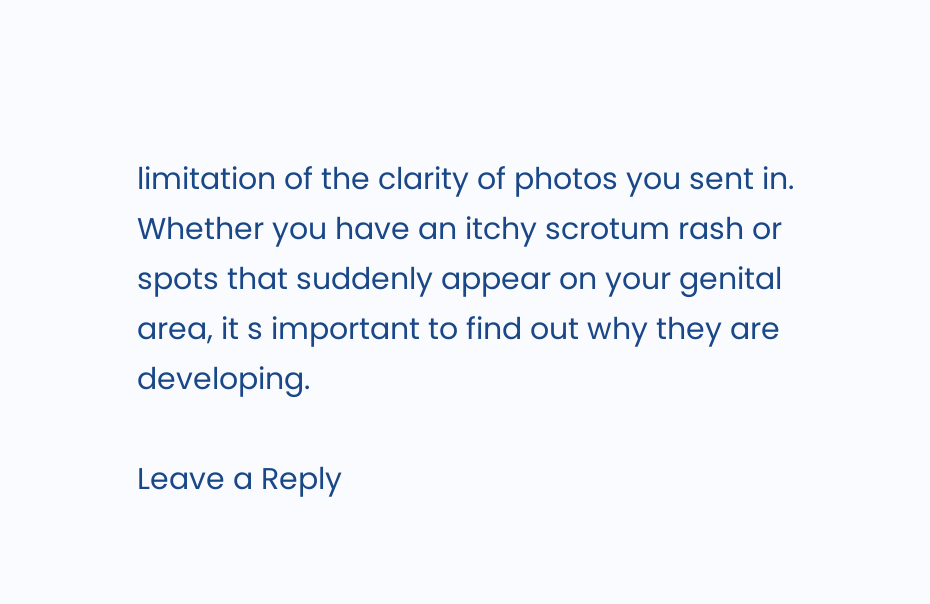limitation of the clarity of photos you sent in. Whether you have an itchy scrotum rash or spots that suddenly appear on your genital area, it s important to find out why they are developing.

Leave a Reply